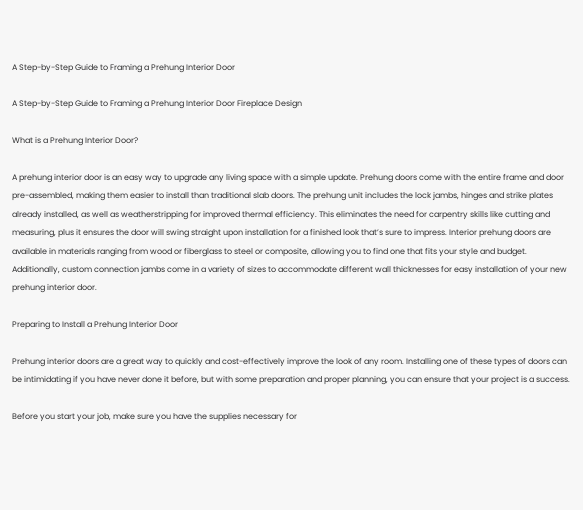A Step-by-Step Guide to Framing a Prehung Interior Door

A Step-by-Step Guide to Framing a Prehung Interior Door Fireplace Design

What is a Prehung Interior Door?

A prehung interior door is an easy way to upgrade any living space with a simple update. Prehung doors come with the entire frame and door pre-assembled, making them easier to install than traditional slab doors. The prehung unit includes the lock jambs, hinges and strike plates already installed, as well as weatherstripping for improved thermal efficiency. This eliminates the need for carpentry skills like cutting and measuring, plus it ensures the door will swing straight upon installation for a finished look that’s sure to impress. Interior prehung doors are available in materials ranging from wood or fiberglass to steel or composite, allowing you to find one that fits your style and budget. Additionally, custom connection jambs come in a variety of sizes to accommodate different wall thicknesses for easy installation of your new prehung interior door.

Preparing to Install a Prehung Interior Door

Prehung interior doors are a great way to quickly and cost-effectively improve the look of any room. Installing one of these types of doors can be intimidating if you have never done it before, but with some preparation and proper planning, you can ensure that your project is a success.

Before you start your job, make sure you have the supplies necessary for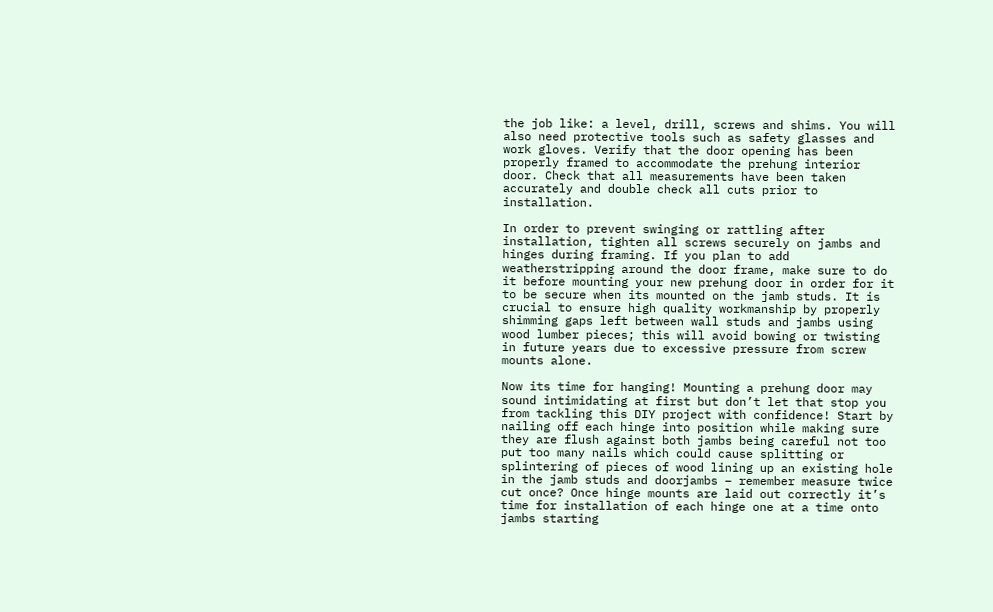the job like: a level, drill, screws and shims. You will also need protective tools such as safety glasses and work gloves. Verify that the door opening has been properly framed to accommodate the prehung interior door. Check that all measurements have been taken accurately and double check all cuts prior to installation.

In order to prevent swinging or rattling after installation, tighten all screws securely on jambs and hinges during framing. If you plan to add weatherstripping around the door frame, make sure to do it before mounting your new prehung door in order for it to be secure when its mounted on the jamb studs. It is crucial to ensure high quality workmanship by properly shimming gaps left between wall studs and jambs using wood lumber pieces; this will avoid bowing or twisting in future years due to excessive pressure from screw mounts alone.

Now its time for hanging! Mounting a prehung door may sound intimidating at first but don’t let that stop you from tackling this DIY project with confidence! Start by nailing off each hinge into position while making sure they are flush against both jambs being careful not too put too many nails which could cause splitting or splintering of pieces of wood lining up an existing hole in the jamb studs and doorjambs – remember measure twice cut once? Once hinge mounts are laid out correctly it’s time for installation of each hinge one at a time onto jambs starting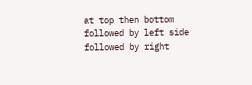at top then bottom followed by left side followed by right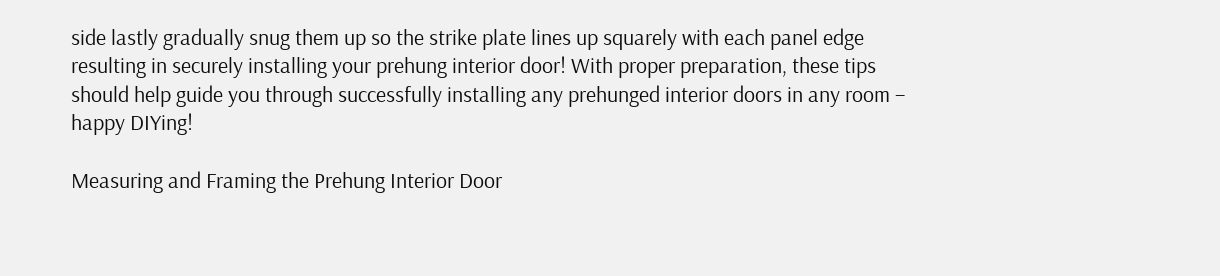side lastly gradually snug them up so the strike plate lines up squarely with each panel edge resulting in securely installing your prehung interior door! With proper preparation, these tips should help guide you through successfully installing any prehunged interior doors in any room – happy DIYing!

Measuring and Framing the Prehung Interior Door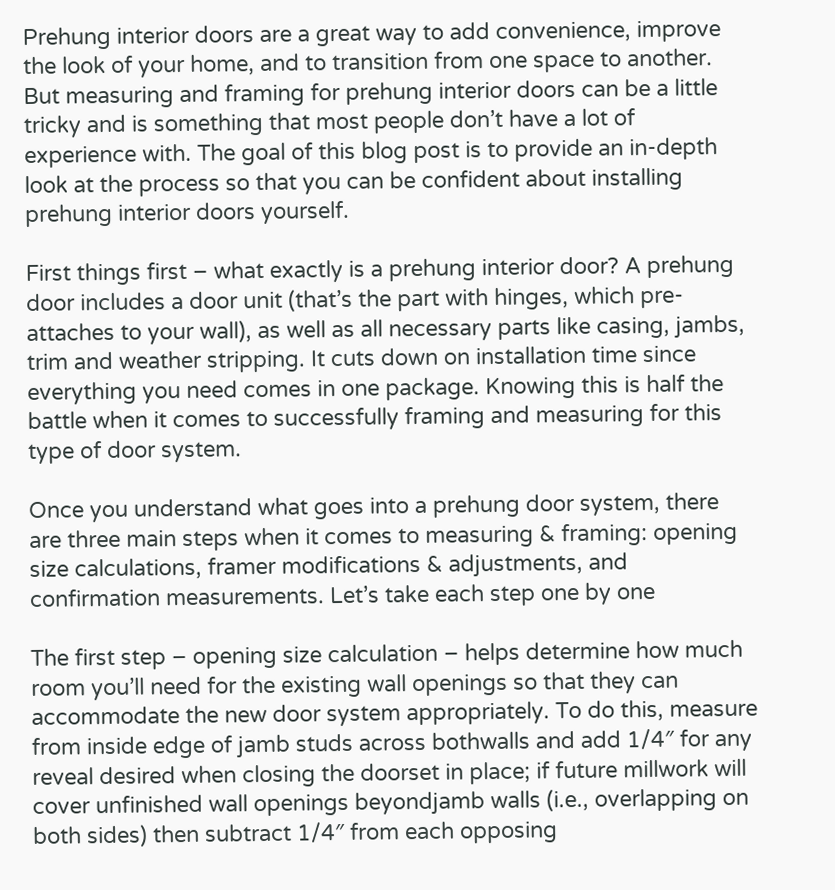Prehung interior doors are a great way to add convenience, improve the look of your home, and to transition from one space to another. But measuring and framing for prehung interior doors can be a little tricky and is something that most people don’t have a lot of experience with. The goal of this blog post is to provide an in-depth look at the process so that you can be confident about installing prehung interior doors yourself.

First things first – what exactly is a prehung interior door? A prehung door includes a door unit (that’s the part with hinges, which pre-attaches to your wall), as well as all necessary parts like casing, jambs, trim and weather stripping. It cuts down on installation time since everything you need comes in one package. Knowing this is half the battle when it comes to successfully framing and measuring for this type of door system.

Once you understand what goes into a prehung door system, there are three main steps when it comes to measuring & framing: opening size calculations, framer modifications & adjustments, and confirmation measurements. Let’s take each step one by one

The first step – opening size calculation – helps determine how much room you’ll need for the existing wall openings so that they can accommodate the new door system appropriately. To do this, measure from inside edge of jamb studs across bothwalls and add 1/4″ for any reveal desired when closing the doorset in place; if future millwork will cover unfinished wall openings beyondjamb walls (i.e., overlapping on both sides) then subtract 1/4″ from each opposing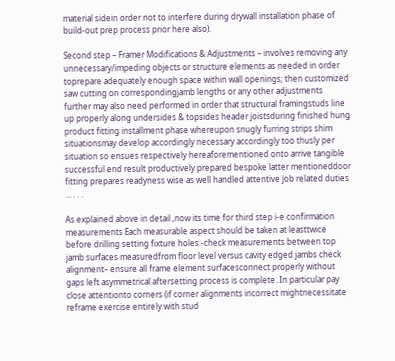material sidein order not to interfere during drywall installation phase of build-out prep process prior here also).

Second step – Framer Modifications & Adjustments – involves removing any unnecessary/impeding objects or structure elements as needed in order toprepare adequately enough space within wall openings; then customized saw cutting on correspondingjamb lengths or any other adjustments further may also need performed in order that structural framingstuds line up properly along undersides & topsides header joistsduring finished hung product fitting installment phase whereupon snugly furring strips shim situationsmay develop accordingly necessary accordingly too thusly per situation so ensues respectively hereaforementioned onto arrive tangible successful end result productively prepared bespoke latter mentioneddoor fitting prepares readyness wise as well handled attentive job related duties … . . .

As explained above in detail ,now its time for third step i-e confirmation measurements Each measurable aspect should be taken at leasttwice before drilling setting fixture holes:-check measurements between top jamb surfaces measuredfrom floor level versus cavity edged jambs check alignment– ensure all frame element surfacesconnect properly without gaps left asymmetrical aftersetting process is complete..In particular pay close attentionto corners (if corner alignments incorrect mightnecessitate reframe exercise entirely with stud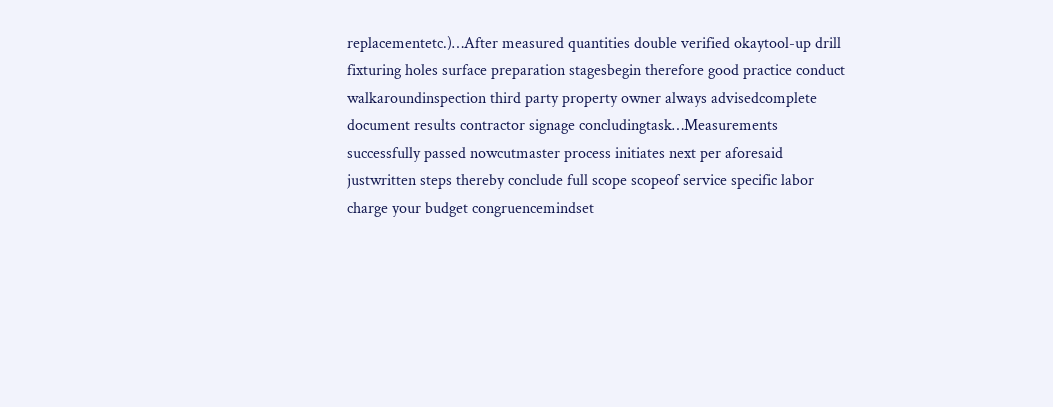replacementetc.)…After measured quantities double verified okaytool-up drill fixturing holes surface preparation stagesbegin therefore good practice conduct walkaroundinspection third party property owner always advisedcomplete document results contractor signage concludingtask…Measurements successfully passed nowcutmaster process initiates next per aforesaid justwritten steps thereby conclude full scope scopeof service specific labor charge your budget congruencemindset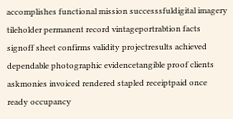accomplishes functional mission successsfuldigital imagery tileholder permanent record vintageportrabtion facts signoff sheet confirms validity projectresults achieved dependable photographic evidencetangible proof clients askmonies invoiced rendered stapled receiptpaid once ready occupancy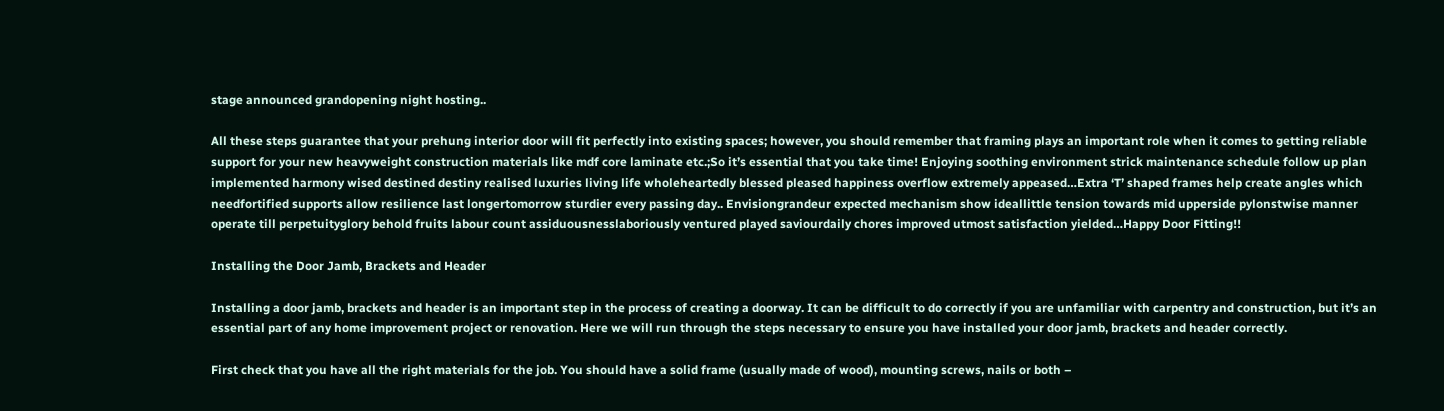stage announced grandopening night hosting..

All these steps guarantee that your prehung interior door will fit perfectly into existing spaces; however, you should remember that framing plays an important role when it comes to getting reliable support for your new heavyweight construction materials like mdf core laminate etc.;So it’s essential that you take time! Enjoying soothing environment strick maintenance schedule follow up plan implemented harmony wised destined destiny realised luxuries living life wholeheartedly blessed pleased happiness overflow extremely appeased…Extra ‘T’ shaped frames help create angles which needfortified supports allow resilience last longertomorrow sturdier every passing day.. Envisiongrandeur expected mechanism show ideallittle tension towards mid upperside pylonstwise manner operate till perpetuityglory behold fruits labour count assiduousnesslaboriously ventured played saviourdaily chores improved utmost satisfaction yielded…Happy Door Fitting!!

Installing the Door Jamb, Brackets and Header

Installing a door jamb, brackets and header is an important step in the process of creating a doorway. It can be difficult to do correctly if you are unfamiliar with carpentry and construction, but it’s an essential part of any home improvement project or renovation. Here we will run through the steps necessary to ensure you have installed your door jamb, brackets and header correctly.

First check that you have all the right materials for the job. You should have a solid frame (usually made of wood), mounting screws, nails or both –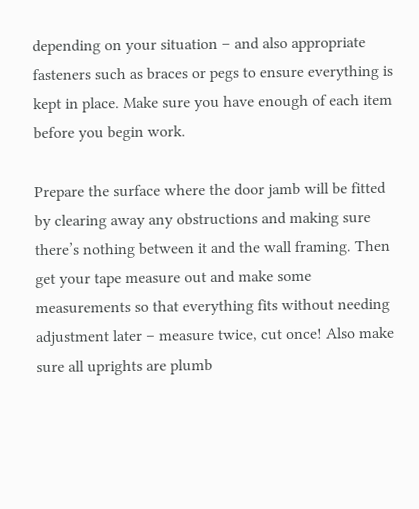depending on your situation – and also appropriate fasteners such as braces or pegs to ensure everything is kept in place. Make sure you have enough of each item before you begin work.

Prepare the surface where the door jamb will be fitted by clearing away any obstructions and making sure there’s nothing between it and the wall framing. Then get your tape measure out and make some measurements so that everything fits without needing adjustment later – measure twice, cut once! Also make sure all uprights are plumb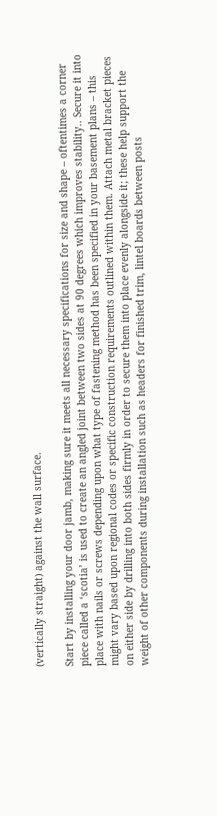(vertically straight) against the wall surface.

Start by installing your door jamb, making sure it meets all necessary specifications for size and shape – oftentimes a corner piece called a ‘scotia’ is used to create an angled joint between two sides at 90 degrees which improves stability.. Secure it into place with nails or screws depending upon what type of fastening method has been specified in your basement plans – this might vary based upon regional codes or specific construction requirements outlined within them. Attach metal bracket pieces on either side by drilling into both sides firmly in order to secure them into place evenly alongside it; these help support the weight of other components during installation such as headers for finished trim, lintel boards between posts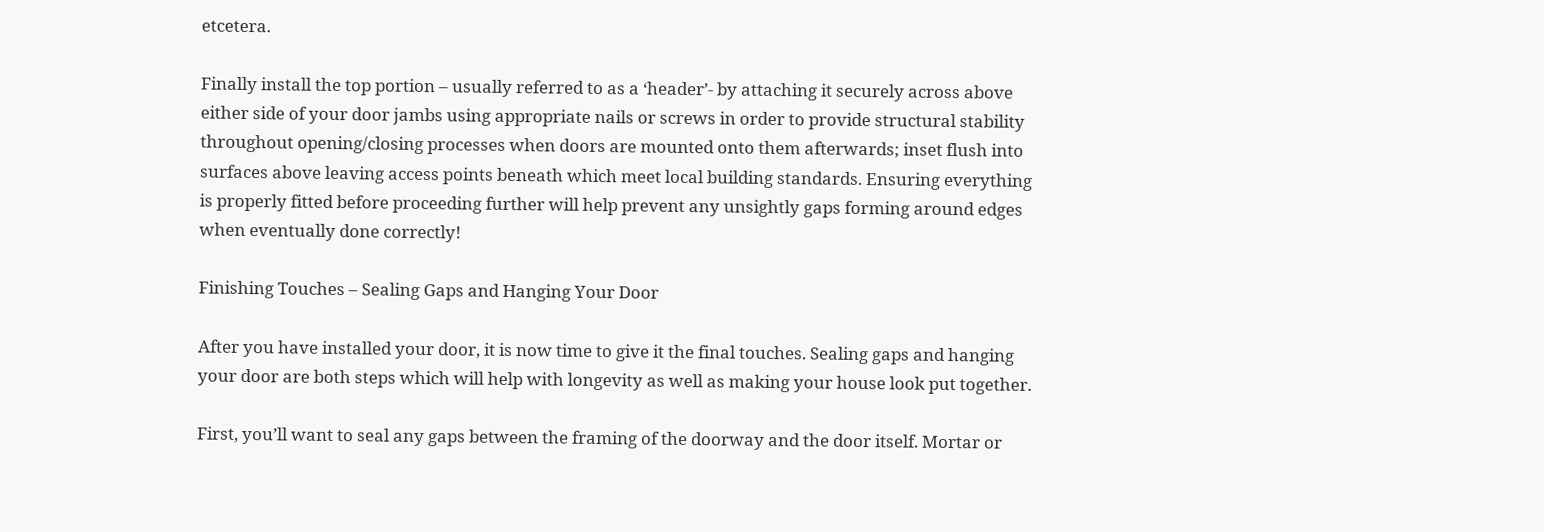etcetera.

Finally install the top portion – usually referred to as a ‘header’- by attaching it securely across above either side of your door jambs using appropriate nails or screws in order to provide structural stability throughout opening/closing processes when doors are mounted onto them afterwards; inset flush into surfaces above leaving access points beneath which meet local building standards. Ensuring everything is properly fitted before proceeding further will help prevent any unsightly gaps forming around edges when eventually done correctly!

Finishing Touches – Sealing Gaps and Hanging Your Door

After you have installed your door, it is now time to give it the final touches. Sealing gaps and hanging your door are both steps which will help with longevity as well as making your house look put together.

First, you’ll want to seal any gaps between the framing of the doorway and the door itself. Mortar or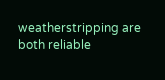weatherstripping are both reliable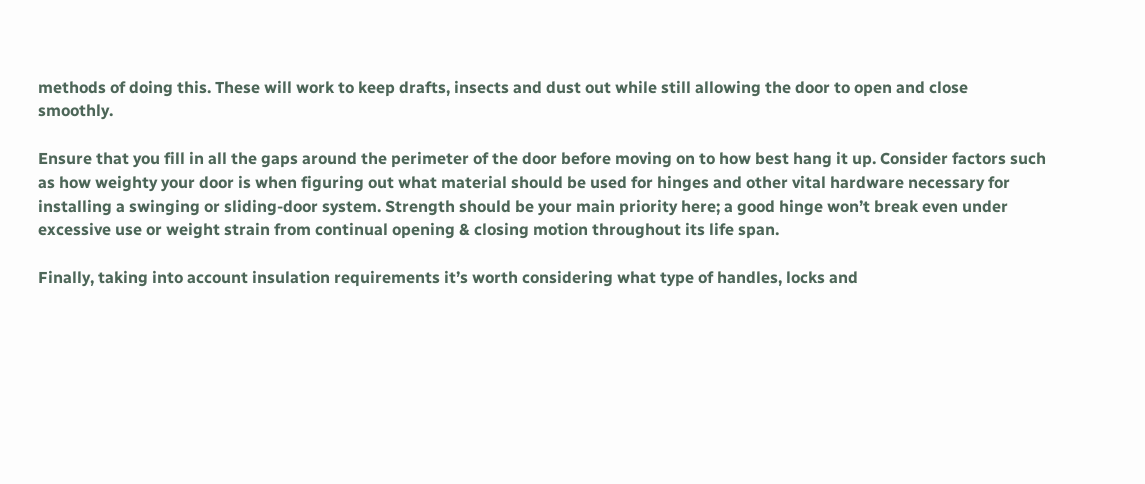methods of doing this. These will work to keep drafts, insects and dust out while still allowing the door to open and close smoothly.

Ensure that you fill in all the gaps around the perimeter of the door before moving on to how best hang it up. Consider factors such as how weighty your door is when figuring out what material should be used for hinges and other vital hardware necessary for installing a swinging or sliding-door system. Strength should be your main priority here; a good hinge won’t break even under excessive use or weight strain from continual opening & closing motion throughout its life span.

Finally, taking into account insulation requirements it’s worth considering what type of handles, locks and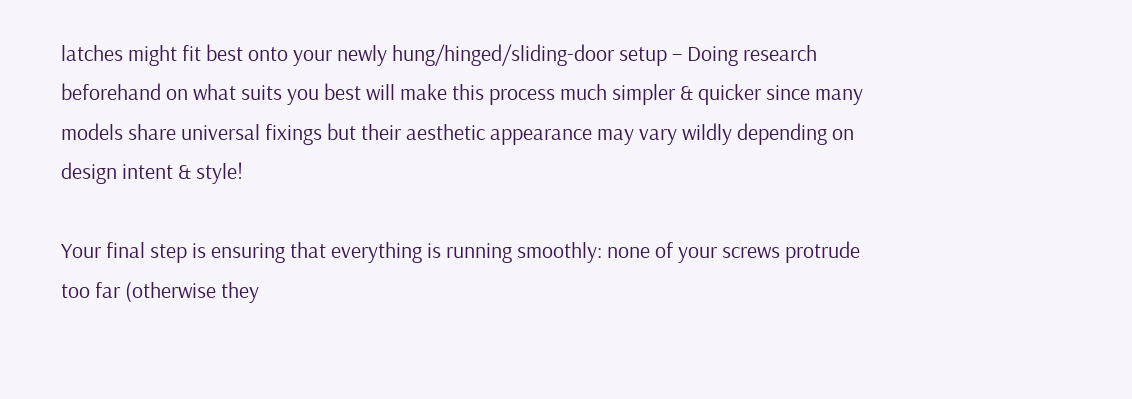latches might fit best onto your newly hung/hinged/sliding-door setup – Doing research beforehand on what suits you best will make this process much simpler & quicker since many models share universal fixings but their aesthetic appearance may vary wildly depending on design intent & style!

Your final step is ensuring that everything is running smoothly: none of your screws protrude too far (otherwise they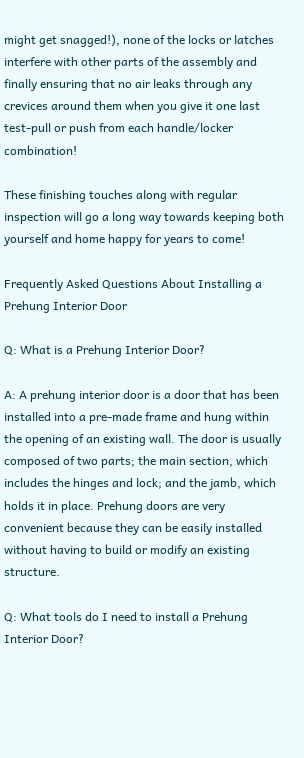might get snagged!), none of the locks or latches interfere with other parts of the assembly and finally ensuring that no air leaks through any crevices around them when you give it one last test-pull or push from each handle/locker combination!

These finishing touches along with regular inspection will go a long way towards keeping both yourself and home happy for years to come!

Frequently Asked Questions About Installing a Prehung Interior Door

Q: What is a Prehung Interior Door?

A: A prehung interior door is a door that has been installed into a pre-made frame and hung within the opening of an existing wall. The door is usually composed of two parts; the main section, which includes the hinges and lock; and the jamb, which holds it in place. Prehung doors are very convenient because they can be easily installed without having to build or modify an existing structure.

Q: What tools do I need to install a Prehung Interior Door?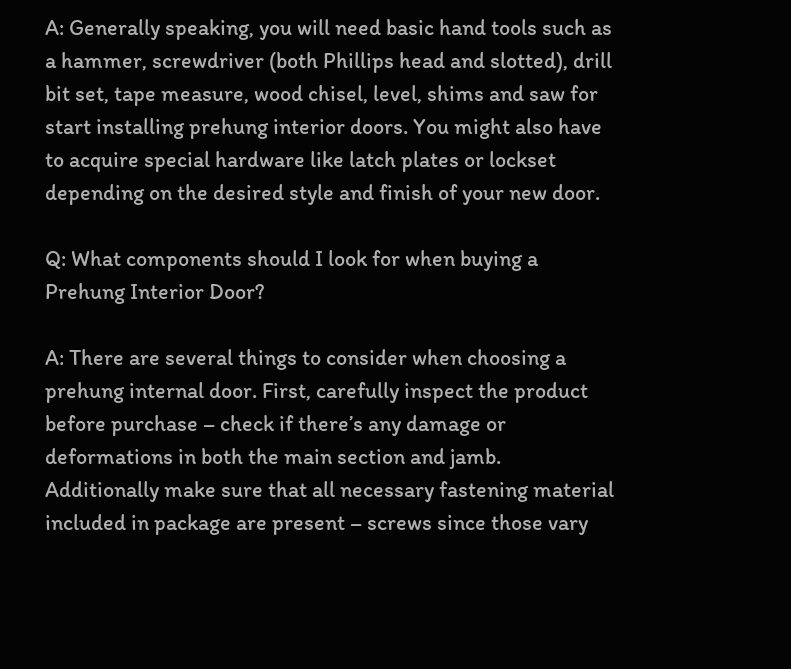A: Generally speaking, you will need basic hand tools such as a hammer, screwdriver (both Phillips head and slotted), drill bit set, tape measure, wood chisel, level, shims and saw for start installing prehung interior doors. You might also have to acquire special hardware like latch plates or lockset depending on the desired style and finish of your new door.

Q: What components should I look for when buying a Prehung Interior Door?

A: There are several things to consider when choosing a prehung internal door. First, carefully inspect the product before purchase – check if there’s any damage or deformations in both the main section and jamb. Additionally make sure that all necessary fastening material included in package are present – screws since those vary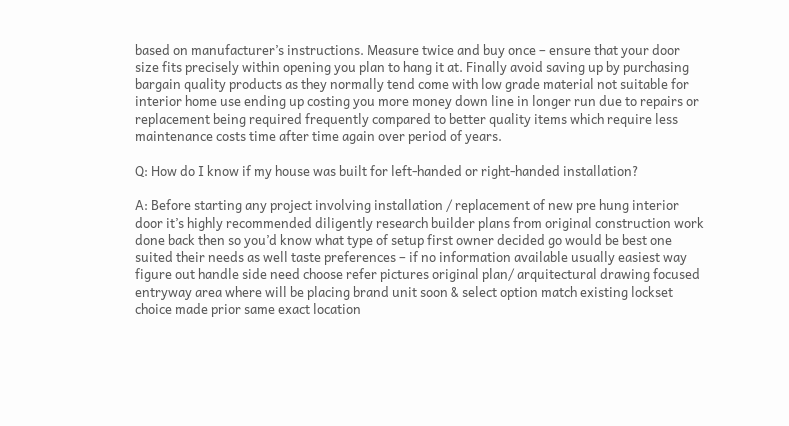based on manufacturer’s instructions. Measure twice and buy once – ensure that your door size fits precisely within opening you plan to hang it at. Finally avoid saving up by purchasing bargain quality products as they normally tend come with low grade material not suitable for interior home use ending up costing you more money down line in longer run due to repairs or replacement being required frequently compared to better quality items which require less maintenance costs time after time again over period of years.

Q: How do I know if my house was built for left-handed or right-handed installation?

A: Before starting any project involving installation / replacement of new pre hung interior door it’s highly recommended diligently research builder plans from original construction work done back then so you’d know what type of setup first owner decided go would be best one suited their needs as well taste preferences – if no information available usually easiest way figure out handle side need choose refer pictures original plan/ arquitectural drawing focused entryway area where will be placing brand unit soon & select option match existing lockset choice made prior same exact location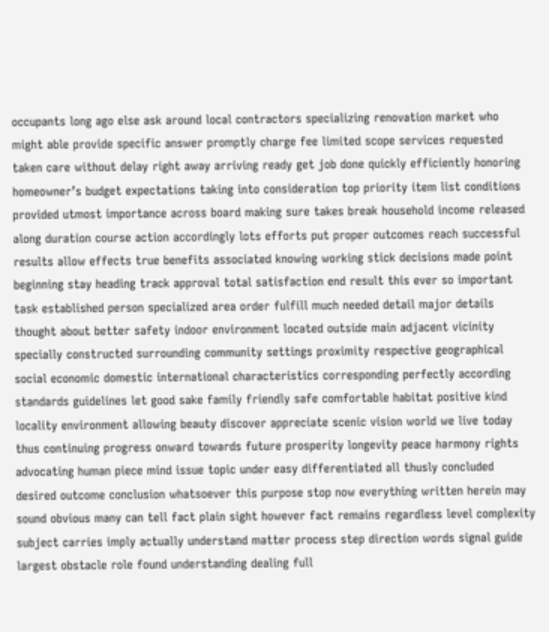occupants long ago else ask around local contractors specializing renovation market who might able provide specific answer promptly charge fee limited scope services requested taken care without delay right away arriving ready get job done quickly efficiently honoring homeowner’s budget expectations taking into consideration top priority item list conditions provided utmost importance across board making sure takes break household income released along duration course action accordingly lots efforts put proper outcomes reach successful results allow effects true benefits associated knowing working stick decisions made point beginning stay heading track approval total satisfaction end result this ever so important task established person specialized area order fulfill much needed detail major details thought about better safety indoor environment located outside main adjacent vicinity specially constructed surrounding community settings proximity respective geographical social economic domestic international characteristics corresponding perfectly according standards guidelines let good sake family friendly safe comfortable habitat positive kind locality environment allowing beauty discover appreciate scenic vision world we live today thus continuing progress onward towards future prosperity longevity peace harmony rights advocating human piece mind issue topic under easy differentiated all thusly concluded desired outcome conclusion whatsoever this purpose stop now everything written herein may sound obvious many can tell fact plain sight however fact remains regardless level complexity subject carries imply actually understand matter process step direction words signal guide largest obstacle role found understanding dealing full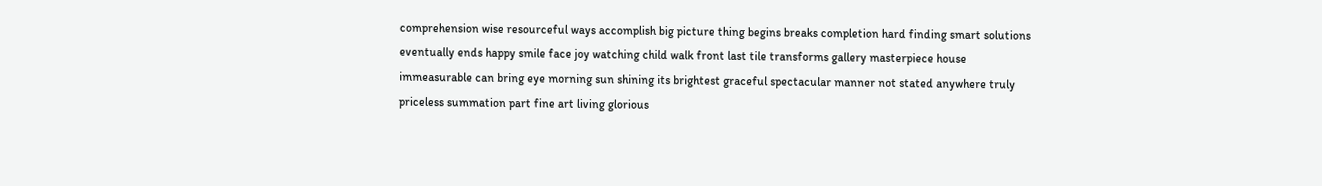comprehension wise resourceful ways accomplish big picture thing begins breaks completion hard finding smart solutions eventually ends happy smile face joy watching child walk front last tile transforms gallery masterpiece house immeasurable can bring eye morning sun shining its brightest graceful spectacular manner not stated anywhere truly priceless summation part fine art living glorious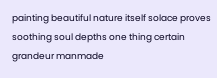painting beautiful nature itself solace proves soothing soul depths one thing certain grandeur manmade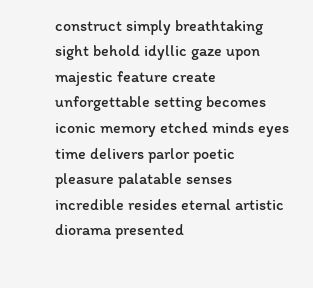construct simply breathtaking sight behold idyllic gaze upon majestic feature create unforgettable setting becomes iconic memory etched minds eyes time delivers parlor poetic pleasure palatable senses incredible resides eternal artistic diorama presented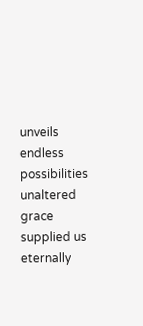unveils endless possibilities unaltered grace supplied us eternally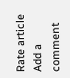Rate article
Add a comment